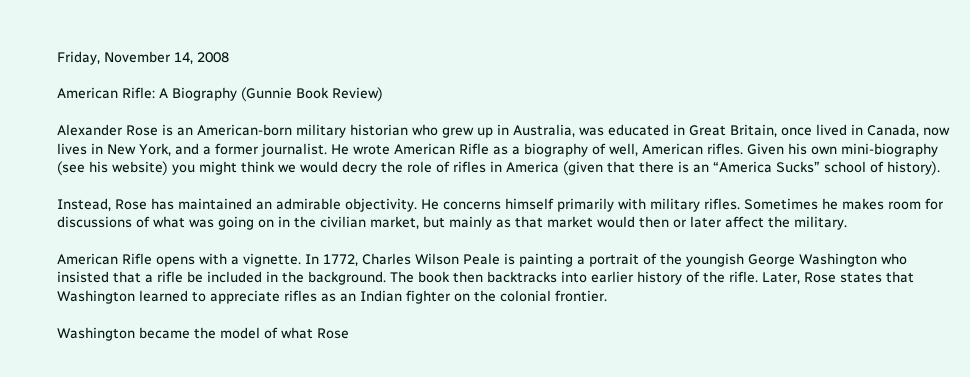Friday, November 14, 2008

American Rifle: A Biography (Gunnie Book Review)

Alexander Rose is an American-born military historian who grew up in Australia, was educated in Great Britain, once lived in Canada, now lives in New York, and a former journalist. He wrote American Rifle as a biography of well, American rifles. Given his own mini-biography (see his website) you might think we would decry the role of rifles in America (given that there is an “America Sucks” school of history).

Instead, Rose has maintained an admirable objectivity. He concerns himself primarily with military rifles. Sometimes he makes room for discussions of what was going on in the civilian market, but mainly as that market would then or later affect the military.

American Rifle opens with a vignette. In 1772, Charles Wilson Peale is painting a portrait of the youngish George Washington who insisted that a rifle be included in the background. The book then backtracks into earlier history of the rifle. Later, Rose states that Washington learned to appreciate rifles as an Indian fighter on the colonial frontier.

Washington became the model of what Rose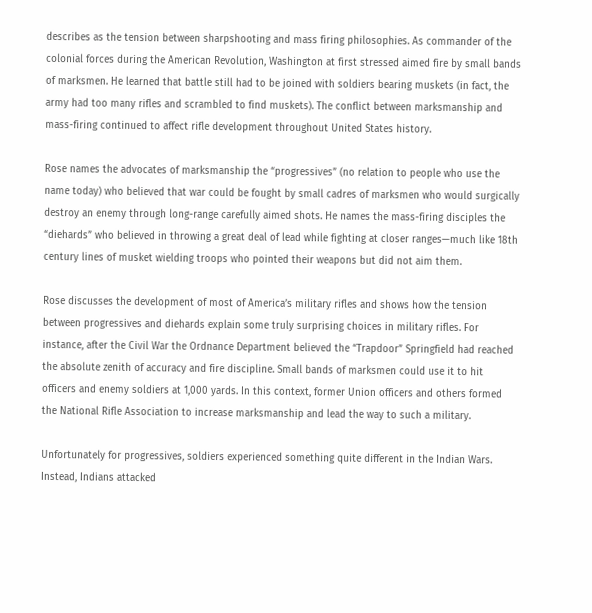describes as the tension between sharpshooting and mass firing philosophies. As commander of the colonial forces during the American Revolution, Washington at first stressed aimed fire by small bands of marksmen. He learned that battle still had to be joined with soldiers bearing muskets (in fact, the army had too many rifles and scrambled to find muskets). The conflict between marksmanship and mass-firing continued to affect rifle development throughout United States history.

Rose names the advocates of marksmanship the “progressives” (no relation to people who use the name today) who believed that war could be fought by small cadres of marksmen who would surgically destroy an enemy through long-range carefully aimed shots. He names the mass-firing disciples the “diehards” who believed in throwing a great deal of lead while fighting at closer ranges—much like 18th century lines of musket wielding troops who pointed their weapons but did not aim them.

Rose discusses the development of most of America’s military rifles and shows how the tension between progressives and diehards explain some truly surprising choices in military rifles. For instance, after the Civil War the Ordnance Department believed the “Trapdoor” Springfield had reached the absolute zenith of accuracy and fire discipline. Small bands of marksmen could use it to hit officers and enemy soldiers at 1,000 yards. In this context, former Union officers and others formed the National Rifle Association to increase marksmanship and lead the way to such a military.

Unfortunately for progressives, soldiers experienced something quite different in the Indian Wars. Instead, Indians attacked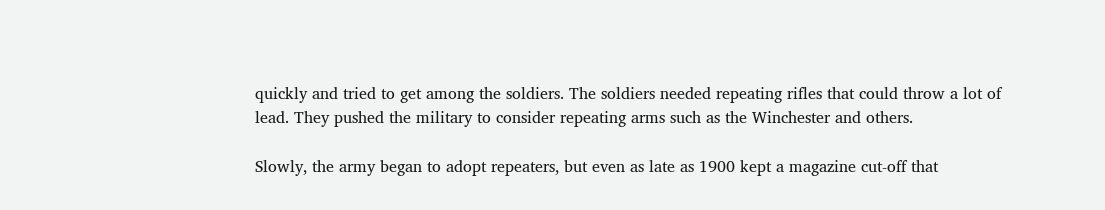quickly and tried to get among the soldiers. The soldiers needed repeating rifles that could throw a lot of lead. They pushed the military to consider repeating arms such as the Winchester and others.

Slowly, the army began to adopt repeaters, but even as late as 1900 kept a magazine cut-off that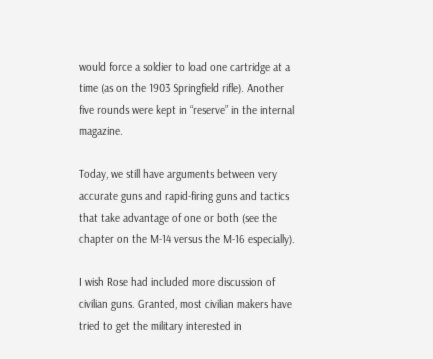would force a soldier to load one cartridge at a time (as on the 1903 Springfield rifle). Another five rounds were kept in “reserve” in the internal magazine.

Today, we still have arguments between very accurate guns and rapid-firing guns and tactics that take advantage of one or both (see the chapter on the M-14 versus the M-16 especially).

I wish Rose had included more discussion of civilian guns. Granted, most civilian makers have tried to get the military interested in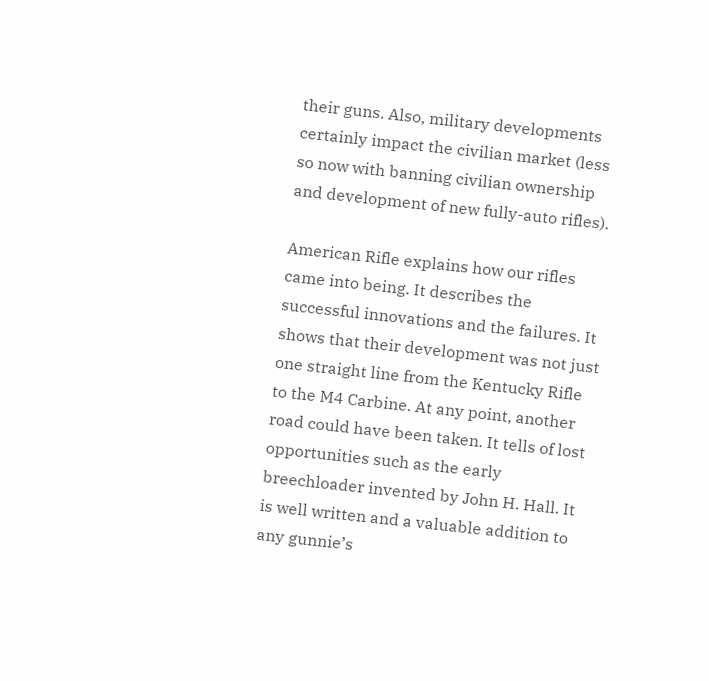their guns. Also, military developments certainly impact the civilian market (less so now with banning civilian ownership and development of new fully-auto rifles).

American Rifle explains how our rifles came into being. It describes the successful innovations and the failures. It shows that their development was not just one straight line from the Kentucky Rifle to the M4 Carbine. At any point, another road could have been taken. It tells of lost opportunities such as the early breechloader invented by John H. Hall. It is well written and a valuable addition to any gunnie’s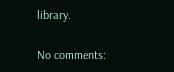library.

No comments: